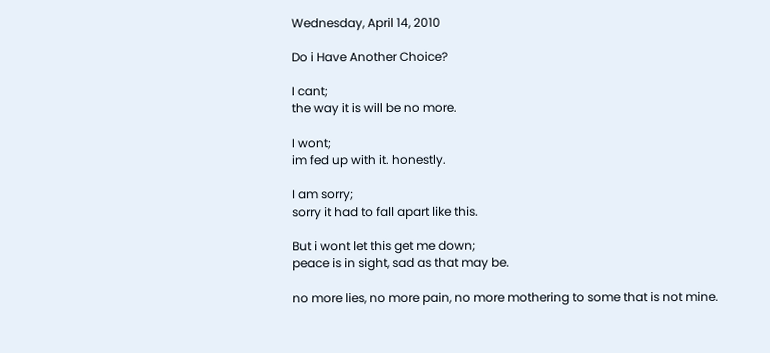Wednesday, April 14, 2010

Do i Have Another Choice?

I cant;
the way it is will be no more.

I wont;
im fed up with it. honestly.

I am sorry;
sorry it had to fall apart like this.

But i wont let this get me down;
peace is in sight, sad as that may be.

no more lies, no more pain, no more mothering to some that is not mine.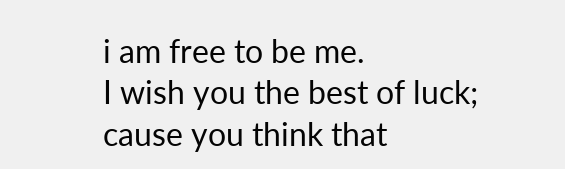i am free to be me.
I wish you the best of luck;
cause you think that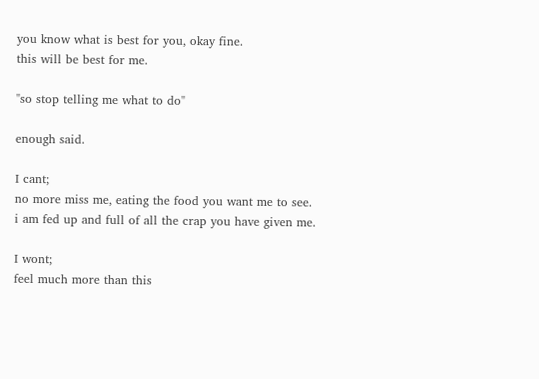you know what is best for you, okay fine.
this will be best for me.

"so stop telling me what to do"

enough said.

I cant;
no more miss me, eating the food you want me to see.
i am fed up and full of all the crap you have given me.

I wont;
feel much more than this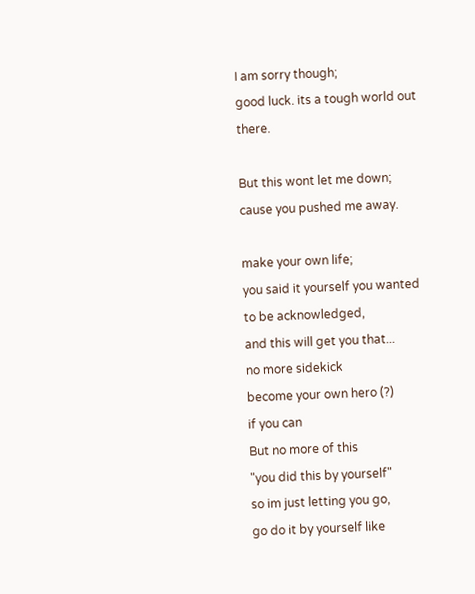I am sorry though;
good luck. its a tough world out there.

But this wont let me down;
cause you pushed me away.

make your own life;
you said it yourself you wanted to be acknowledged,
and this will get you that...
no more sidekick
become your own hero (?)
if you can
But no more of this
"you did this by yourself"
so im just letting you go,
go do it by yourself like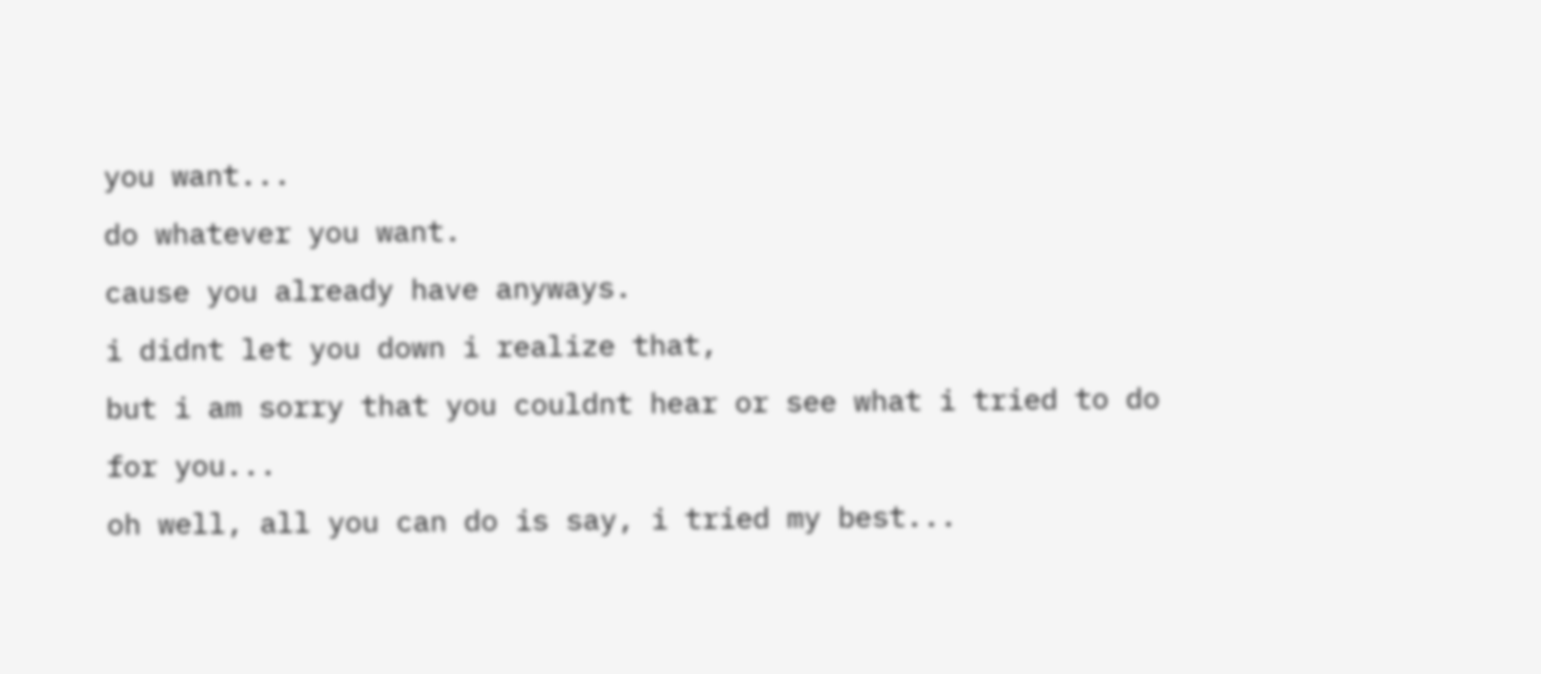you want...
do whatever you want.
cause you already have anyways.
i didnt let you down i realize that,
but i am sorry that you couldnt hear or see what i tried to do for you...
oh well, all you can do is say, i tried my best...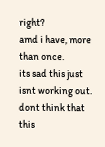right?
amd i have, more than once.
its sad this just isnt working out.
dont think that this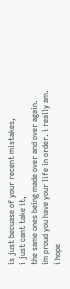is just becuase of your recent mistakes,
i just cant take it,
the same ones being made over and over again.
im proud you have your life in order. i really am.
i hope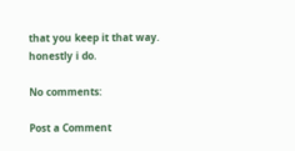that you keep it that way.
honestly i do.

No comments:

Post a Comment